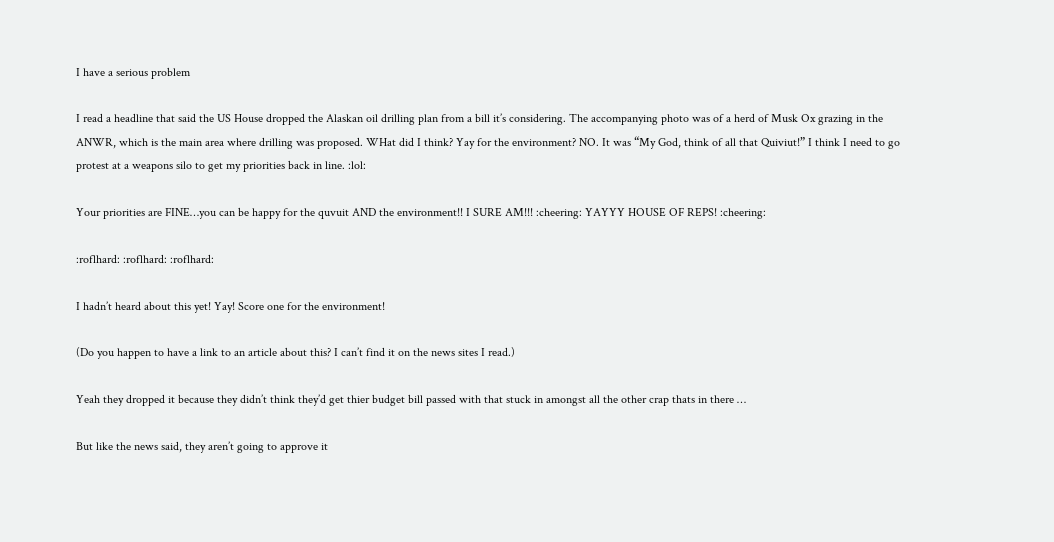I have a serious problem

I read a headline that said the US House dropped the Alaskan oil drilling plan from a bill it’s considering. The accompanying photo was of a herd of Musk Ox grazing in the ANWR, which is the main area where drilling was proposed. WHat did I think? Yay for the environment? NO. It was “My God, think of all that Quiviut!” I think I need to go protest at a weapons silo to get my priorities back in line. :lol:

Your priorities are FINE…you can be happy for the quvuit AND the environment!! I SURE AM!!! :cheering: YAYYY HOUSE OF REPS! :cheering:

:roflhard: :roflhard: :roflhard:

I hadn’t heard about this yet! Yay! Score one for the environment!

(Do you happen to have a link to an article about this? I can’t find it on the news sites I read.)

Yeah they dropped it because they didn’t think they’d get thier budget bill passed with that stuck in amongst all the other crap thats in there …

But like the news said, they aren’t going to approve it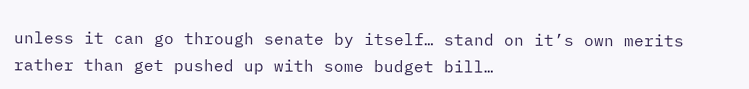unless it can go through senate by itself… stand on it’s own merits rather than get pushed up with some budget bill…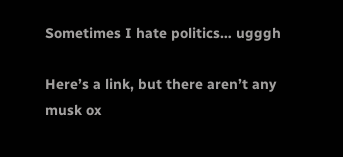Sometimes I hate politics… ugggh

Here’s a link, but there aren’t any musk ox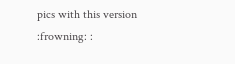pics with this version :frowning: :